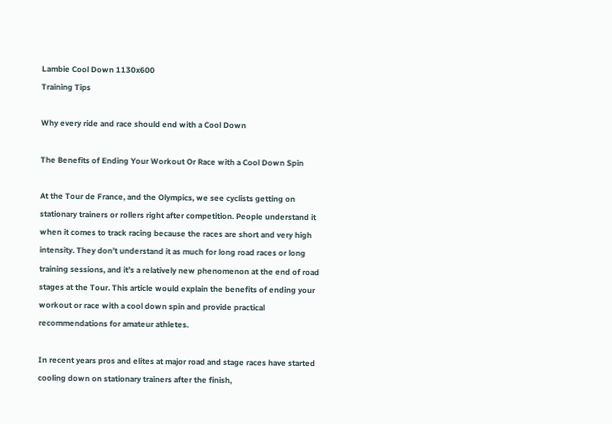Lambie Cool Down 1130x600
Training Tips

Why every ride and race should end with a Cool Down

The Benefits of Ending Your Workout Or Race with a Cool Down Spin

At the Tour de France, and the Olympics, we see cyclists getting on stationary trainers or rollers right after competition. People understand it when it comes to track racing because the races are short and very high intensity. They don’t understand it as much for long road races or long training sessions, and it’s a relatively new phenomenon at the end of road stages at the Tour. This article would explain the benefits of ending your workout or race with a cool down spin and provide practical recommendations for amateur athletes.

In recent years pros and elites at major road and stage races have started cooling down on stationary trainers after the finish,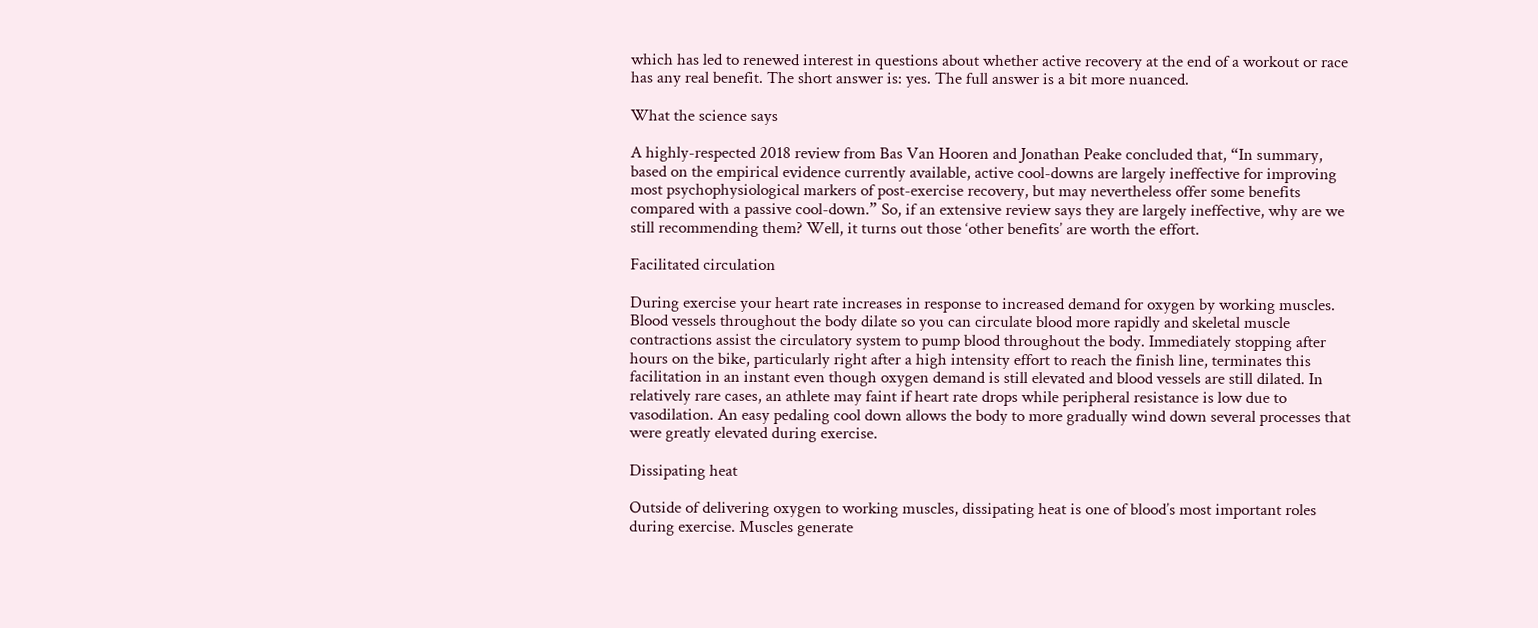which has led to renewed interest in questions about whether active recovery at the end of a workout or race has any real benefit. The short answer is: yes. The full answer is a bit more nuanced.

What the science says

A highly-respected 2018 review from Bas Van Hooren and Jonathan Peake concluded that, “In summary, based on the empirical evidence currently available, active cool-downs are largely ineffective for improving most psychophysiological markers of post-exercise recovery, but may nevertheless offer some benefits compared with a passive cool-down.” So, if an extensive review says they are largely ineffective, why are we still recommending them? Well, it turns out those ‘other benefits’ are worth the effort.

Facilitated circulation

During exercise your heart rate increases in response to increased demand for oxygen by working muscles. Blood vessels throughout the body dilate so you can circulate blood more rapidly and skeletal muscle contractions assist the circulatory system to pump blood throughout the body. Immediately stopping after hours on the bike, particularly right after a high intensity effort to reach the finish line, terminates this facilitation in an instant even though oxygen demand is still elevated and blood vessels are still dilated. In relatively rare cases, an athlete may faint if heart rate drops while peripheral resistance is low due to vasodilation. An easy pedaling cool down allows the body to more gradually wind down several processes that were greatly elevated during exercise.

Dissipating heat

Outside of delivering oxygen to working muscles, dissipating heat is one of blood’s most important roles during exercise. Muscles generate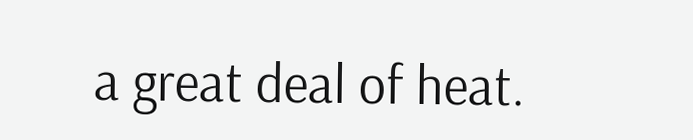a great deal of heat.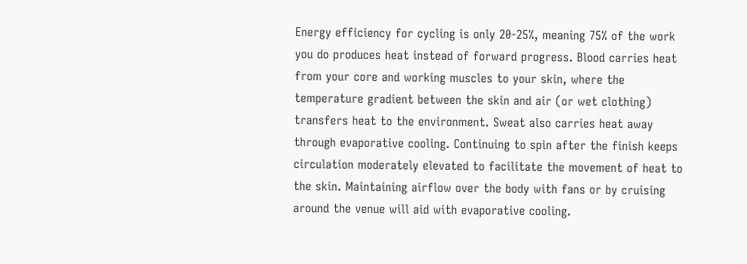Energy efficiency for cycling is only 20-25%, meaning 75% of the work you do produces heat instead of forward progress. Blood carries heat from your core and working muscles to your skin, where the temperature gradient between the skin and air (or wet clothing) transfers heat to the environment. Sweat also carries heat away through evaporative cooling. Continuing to spin after the finish keeps circulation moderately elevated to facilitate the movement of heat to the skin. Maintaining airflow over the body with fans or by cruising around the venue will aid with evaporative cooling.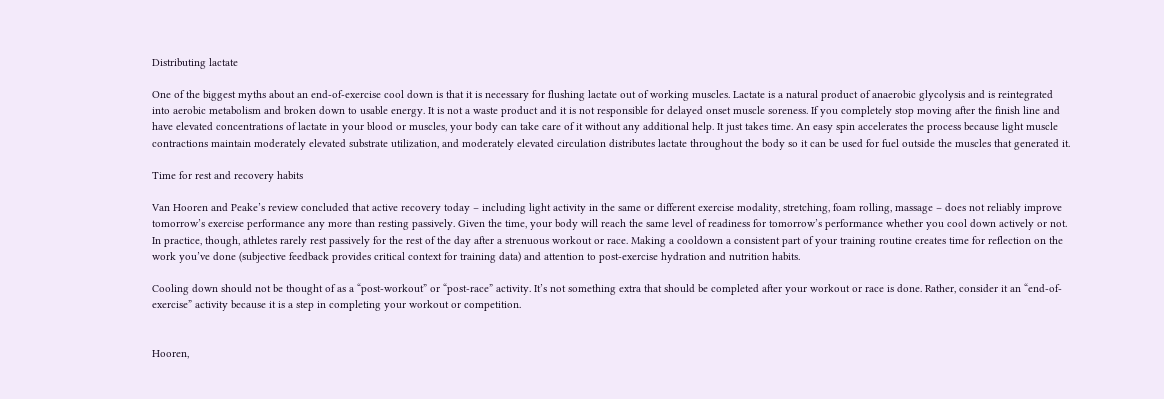Distributing lactate

One of the biggest myths about an end-of-exercise cool down is that it is necessary for flushing lactate out of working muscles. Lactate is a natural product of anaerobic glycolysis and is reintegrated into aerobic metabolism and broken down to usable energy. It is not a waste product and it is not responsible for delayed onset muscle soreness. If you completely stop moving after the finish line and have elevated concentrations of lactate in your blood or muscles, your body can take care of it without any additional help. It just takes time. An easy spin accelerates the process because light muscle contractions maintain moderately elevated substrate utilization, and moderately elevated circulation distributes lactate throughout the body so it can be used for fuel outside the muscles that generated it.

Time for rest and recovery habits

Van Hooren and Peake’s review concluded that active recovery today – including light activity in the same or different exercise modality, stretching, foam rolling, massage – does not reliably improve tomorrow’s exercise performance any more than resting passively. Given the time, your body will reach the same level of readiness for tomorrow’s performance whether you cool down actively or not. In practice, though, athletes rarely rest passively for the rest of the day after a strenuous workout or race. Making a cooldown a consistent part of your training routine creates time for reflection on the work you’ve done (subjective feedback provides critical context for training data) and attention to post-exercise hydration and nutrition habits.

Cooling down should not be thought of as a “post-workout” or “post-race” activity. It’s not something extra that should be completed after your workout or race is done. Rather, consider it an “end-of-exercise” activity because it is a step in completing your workout or competition.


Hooren,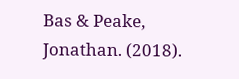Bas & Peake, Jonathan. (2018).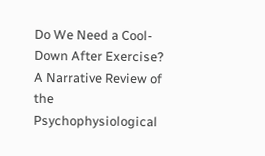Do We Need a Cool-Down After Exercise? A Narrative Review of the Psychophysiological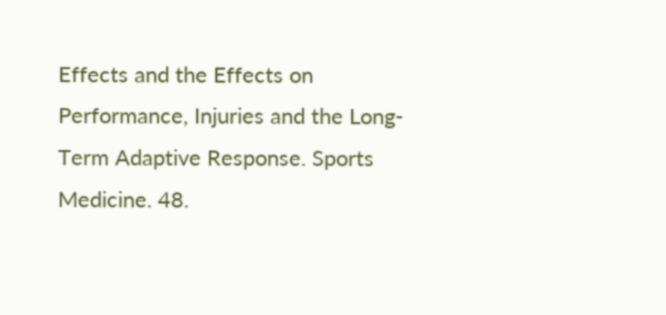Effects and the Effects on Performance, Injuries and the Long-Term Adaptive Response. Sports Medicine. 48.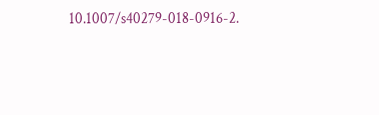10.1007/s40279-018-0916-2.